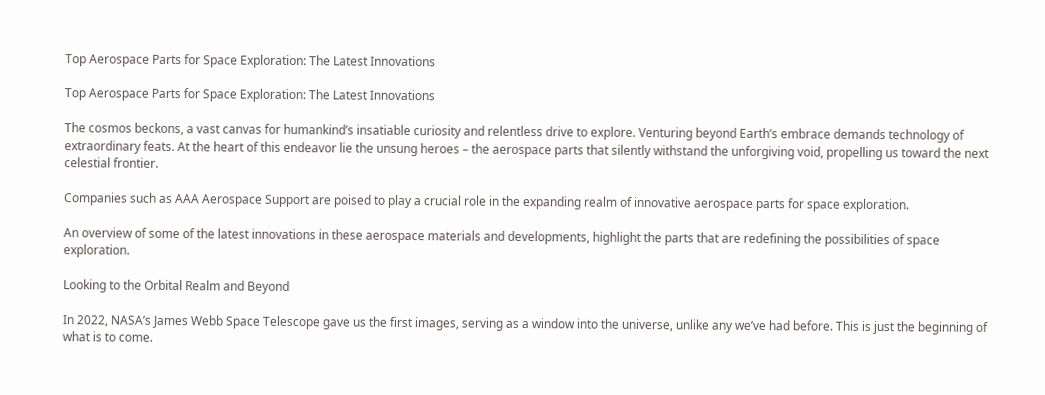Top Aerospace Parts for Space Exploration: The Latest Innovations

Top Aerospace Parts for Space Exploration: The Latest Innovations

The cosmos beckons, a vast canvas for humankind’s insatiable curiosity and relentless drive to explore. Venturing beyond Earth’s embrace demands technology of extraordinary feats. At the heart of this endeavor lie the unsung heroes – the aerospace parts that silently withstand the unforgiving void, propelling us toward the next celestial frontier.

Companies such as AAA Aerospace Support are poised to play a crucial role in the expanding realm of innovative aerospace parts for space exploration.

An overview of some of the latest innovations in these aerospace materials and developments, highlight the parts that are redefining the possibilities of space exploration.

Looking to the Orbital Realm and Beyond

In 2022, NASA’s James Webb Space Telescope gave us the first images, serving as a window into the universe, unlike any we’ve had before. This is just the beginning of what is to come.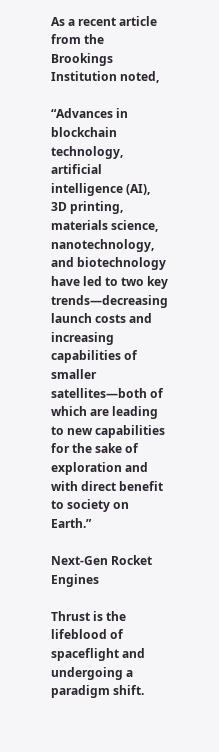As a recent article from the Brookings Institution noted,

“Advances in blockchain technology, artificial intelligence (AI), 3D printing, materials science, nanotechnology, and biotechnology have led to two key trends—decreasing launch costs and increasing capabilities of smaller satellites—both of which are leading to new capabilities for the sake of exploration and with direct benefit to society on Earth.”

Next-Gen Rocket Engines

Thrust is the lifeblood of spaceflight and undergoing a paradigm shift.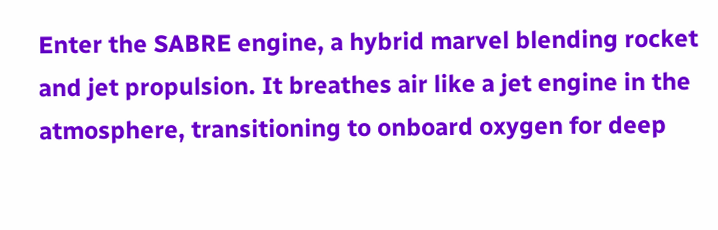Enter the SABRE engine, a hybrid marvel blending rocket and jet propulsion. It breathes air like a jet engine in the atmosphere, transitioning to onboard oxygen for deep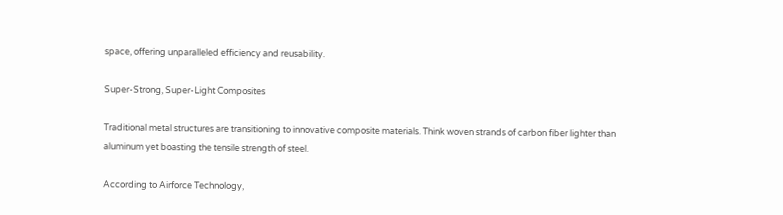space, offering unparalleled efficiency and reusability.

Super-Strong, Super-Light Composites

Traditional metal structures are transitioning to innovative composite materials. Think woven strands of carbon fiber lighter than aluminum yet boasting the tensile strength of steel.

According to Airforce Technology,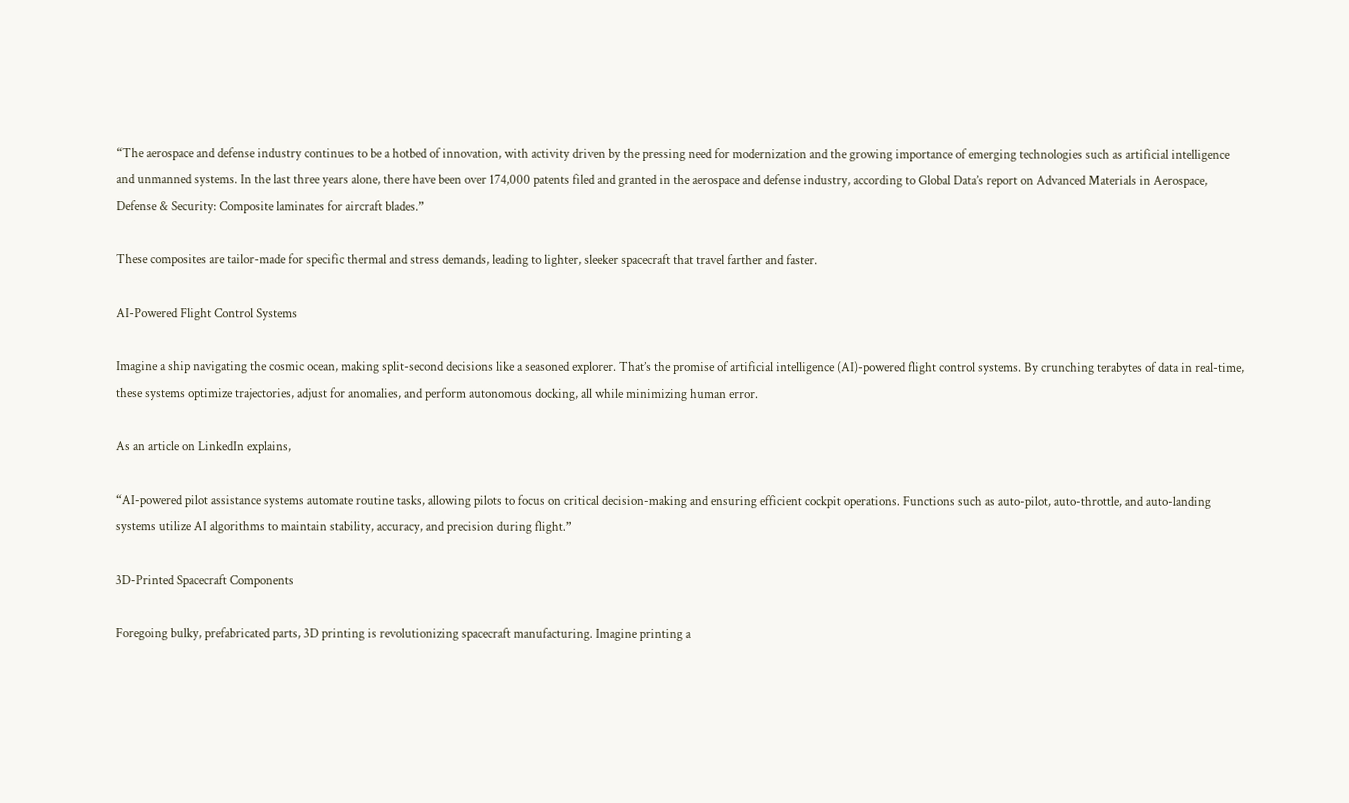“The aerospace and defense industry continues to be a hotbed of innovation, with activity driven by the pressing need for modernization and the growing importance of emerging technologies such as artificial intelligence and unmanned systems. In the last three years alone, there have been over 174,000 patents filed and granted in the aerospace and defense industry, according to Global Data’s report on Advanced Materials in Aerospace, Defense & Security: Composite laminates for aircraft blades.”

These composites are tailor-made for specific thermal and stress demands, leading to lighter, sleeker spacecraft that travel farther and faster.

AI-Powered Flight Control Systems

Imagine a ship navigating the cosmic ocean, making split-second decisions like a seasoned explorer. That’s the promise of artificial intelligence (AI)-powered flight control systems. By crunching terabytes of data in real-time, these systems optimize trajectories, adjust for anomalies, and perform autonomous docking, all while minimizing human error.

As an article on LinkedIn explains,

“AI-powered pilot assistance systems automate routine tasks, allowing pilots to focus on critical decision-making and ensuring efficient cockpit operations. Functions such as auto-pilot, auto-throttle, and auto-landing systems utilize AI algorithms to maintain stability, accuracy, and precision during flight.”

3D-Printed Spacecraft Components

Foregoing bulky, prefabricated parts, 3D printing is revolutionizing spacecraft manufacturing. Imagine printing a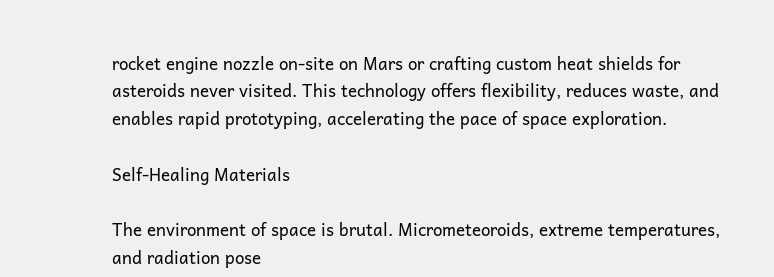rocket engine nozzle on-site on Mars or crafting custom heat shields for asteroids never visited. This technology offers flexibility, reduces waste, and enables rapid prototyping, accelerating the pace of space exploration.

Self-Healing Materials

The environment of space is brutal. Micrometeoroids, extreme temperatures, and radiation pose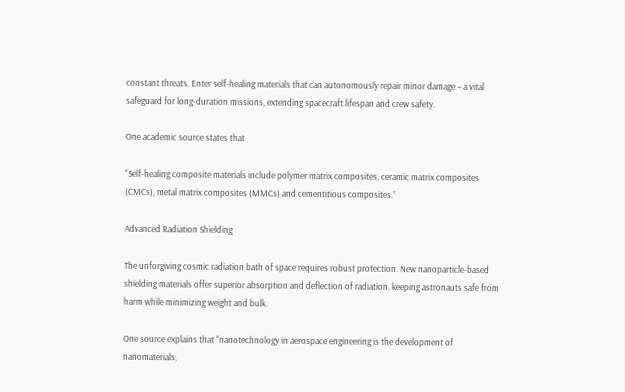constant threats. Enter self-healing materials that can autonomously repair minor damage – a vital safeguard for long-duration missions, extending spacecraft lifespan and crew safety.

One academic source states that

“Self-healing composite materials include polymer matrix composites, ceramic matrix composites (CMCs), metal matrix composites (MMCs) and cementitious composites.”

Advanced Radiation Shielding

The unforgiving cosmic radiation bath of space requires robust protection. New nanoparticle-based shielding materials offer superior absorption and deflection of radiation, keeping astronauts safe from harm while minimizing weight and bulk.

One source explains that “nanotechnology in aerospace engineering is the development of nanomaterials,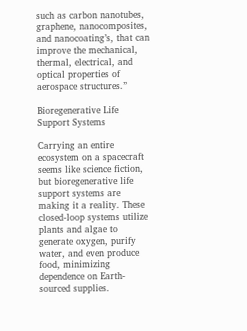such as carbon nanotubes, graphene, nanocomposites, and nanocoating’s, that can improve the mechanical, thermal, electrical, and optical properties of aerospace structures.”

Bioregenerative Life Support Systems

Carrying an entire ecosystem on a spacecraft seems like science fiction, but bioregenerative life support systems are making it a reality. These closed-loop systems utilize plants and algae to generate oxygen, purify water, and even produce food, minimizing dependence on Earth-sourced supplies.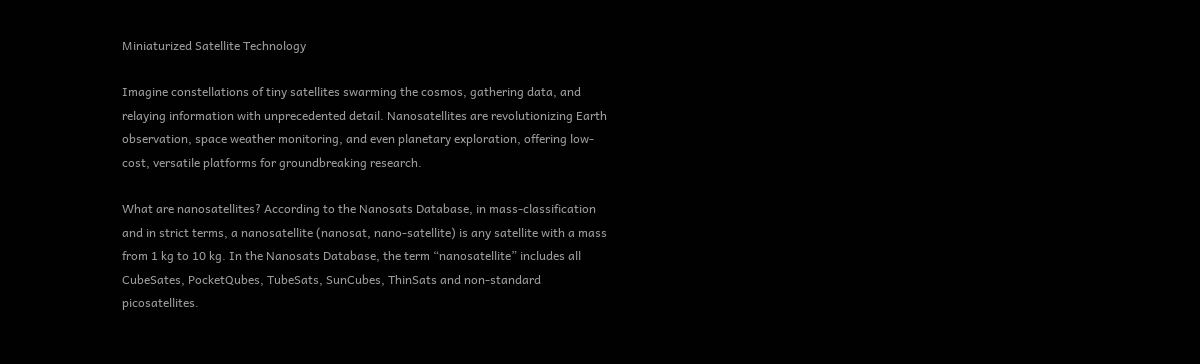Miniaturized Satellite Technology

Imagine constellations of tiny satellites swarming the cosmos, gathering data, and relaying information with unprecedented detail. Nanosatellites are revolutionizing Earth observation, space weather monitoring, and even planetary exploration, offering low-cost, versatile platforms for groundbreaking research.

What are nanosatellites? According to the Nanosats Database, in mass-classification and in strict terms, a nanosatellite (nanosat, nano-satellite) is any satellite with a mass from 1 kg to 10 kg. In the Nanosats Database, the term “nanosatellite” includes all CubeSates, PocketQubes, TubeSats, SunCubes, ThinSats and non-standard picosatellites.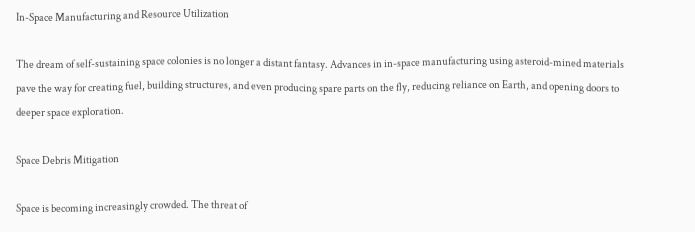In-Space Manufacturing and Resource Utilization

The dream of self-sustaining space colonies is no longer a distant fantasy. Advances in in-space manufacturing using asteroid-mined materials pave the way for creating fuel, building structures, and even producing spare parts on the fly, reducing reliance on Earth, and opening doors to deeper space exploration.

Space Debris Mitigation

Space is becoming increasingly crowded. The threat of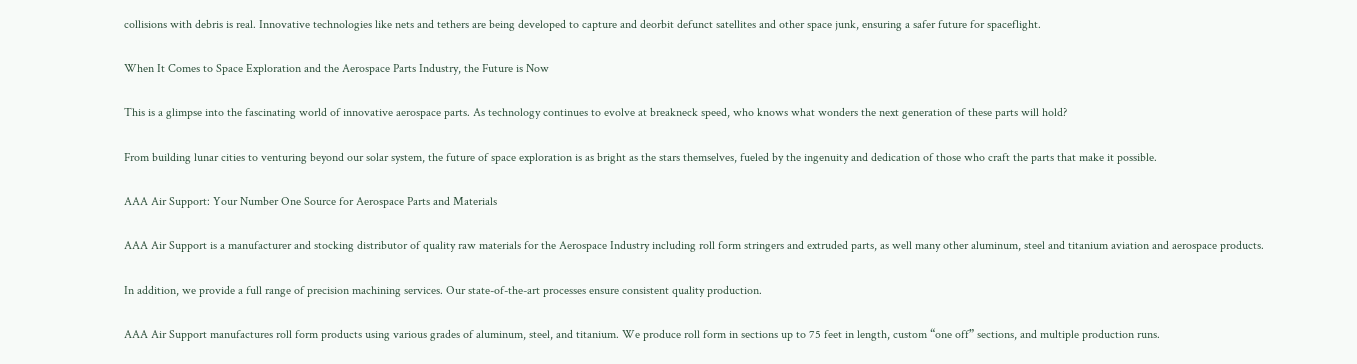collisions with debris is real. Innovative technologies like nets and tethers are being developed to capture and deorbit defunct satellites and other space junk, ensuring a safer future for spaceflight.

When It Comes to Space Exploration and the Aerospace Parts Industry, the Future is Now

This is a glimpse into the fascinating world of innovative aerospace parts. As technology continues to evolve at breakneck speed, who knows what wonders the next generation of these parts will hold?

From building lunar cities to venturing beyond our solar system, the future of space exploration is as bright as the stars themselves, fueled by the ingenuity and dedication of those who craft the parts that make it possible.

AAA Air Support: Your Number One Source for Aerospace Parts and Materials

AAA Air Support is a manufacturer and stocking distributor of quality raw materials for the Aerospace Industry including roll form stringers and extruded parts, as well many other aluminum, steel and titanium aviation and aerospace products.

In addition, we provide a full range of precision machining services. Our state-of-the-art processes ensure consistent quality production.

AAA Air Support manufactures roll form products using various grades of aluminum, steel, and titanium. We produce roll form in sections up to 75 feet in length, custom “one off” sections, and multiple production runs.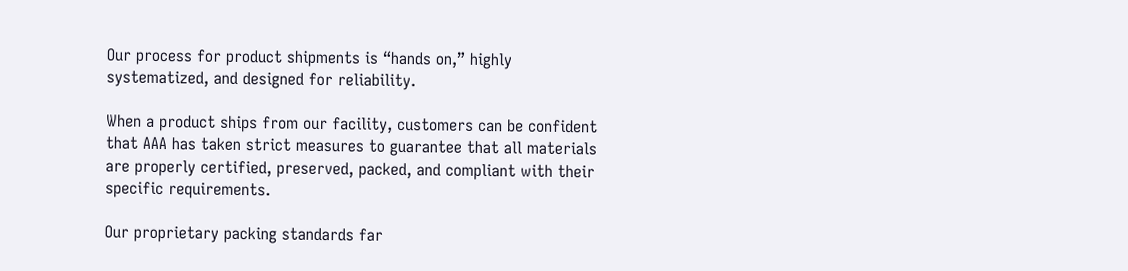Our process for product shipments is “hands on,” highly systematized, and designed for reliability.

When a product ships from our facility, customers can be confident that AAA has taken strict measures to guarantee that all materials are properly certified, preserved, packed, and compliant with their specific requirements.

Our proprietary packing standards far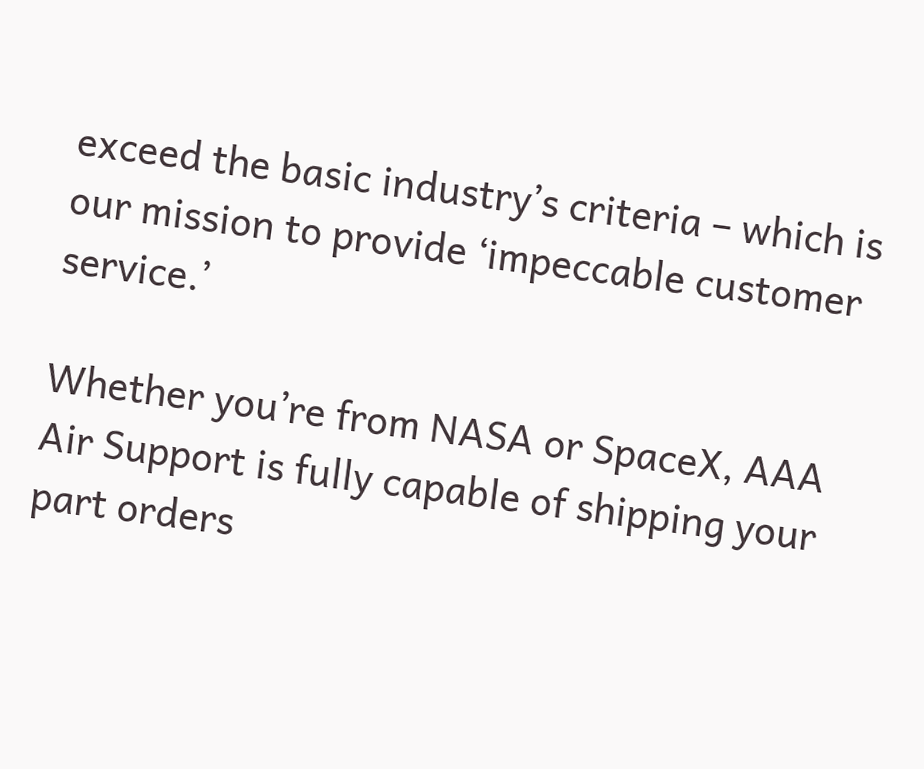exceed the basic industry’s criteria – which is our mission to provide ‘impeccable customer service.’

Whether you’re from NASA or SpaceX, AAA Air Support is fully capable of shipping your part orders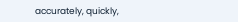accurately, quickly,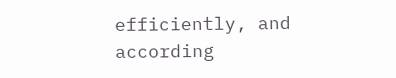efficiently, and according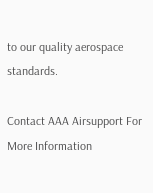to our quality aerospace standards.

Contact AAA Airsupport For More Information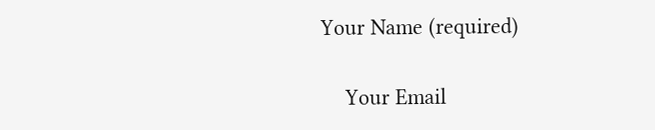Your Name (required)

    Your Email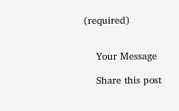(required)


    Your Message

    Share this post